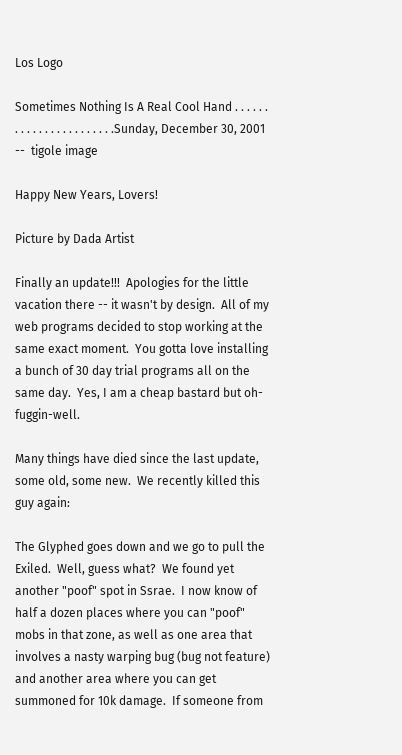Los Logo

Sometimes Nothing Is A Real Cool Hand . . . . . . . . . . . . . . . . . . . . . . .Sunday, December 30, 2001 --  tigole image

Happy New Years, Lovers!

Picture by Dada Artist

Finally an update!!!  Apologies for the little vacation there -- it wasn't by design.  All of my web programs decided to stop working at the same exact moment.  You gotta love installing a bunch of 30 day trial programs all on the same day.  Yes, I am a cheap bastard but oh-fuggin-well.

Many things have died since the last update, some old, some new.  We recently killed this guy again:

The Glyphed goes down and we go to pull the Exiled.  Well, guess what?  We found yet another "poof" spot in Ssrae.  I now know of half a dozen places where you can "poof" mobs in that zone, as well as one area that involves a nasty warping bug (bug not feature) and another area where you can get summoned for 10k damage.  If someone from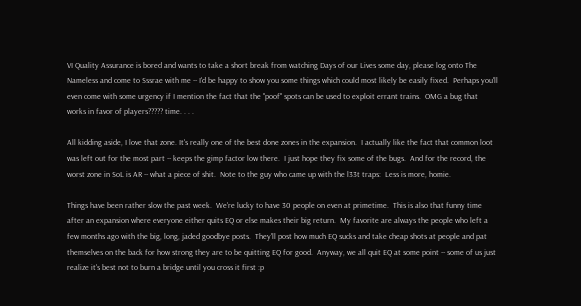VI Quality Assurance is bored and wants to take a short break from watching Days of our Lives some day, please log onto The Nameless and come to Sssrae with me -- I'd be happy to show you some things which could most likely be easily fixed.  Perhaps you'll even come with some urgency if I mention the fact that the "poof" spots can be used to exploit errant trains.  OMG a bug that works in favor of players????? time. . . .

All kidding aside, I love that zone. It's really one of the best done zones in the expansion.  I actually like the fact that common loot was left out for the most part -- keeps the gimp factor low there.  I just hope they fix some of the bugs.  And for the record, the worst zone in SoL is AR -- what a piece of shit.  Note to the guy who came up with the l33t traps:  Less is more, homie.

Things have been rather slow the past week.  We're lucky to have 30 people on even at primetime.  This is also that funny time after an expansion where everyone either quits EQ or else makes their big return.  My favorite are always the people who left a few months ago with the big, long, jaded goodbye posts.  They'll post how much EQ sucks and take cheap shots at people and pat themselves on the back for how strong they are to be quitting EQ for good.  Anyway, we all quit EQ at some point -- some of us just realize it's best not to burn a bridge until you cross it first :p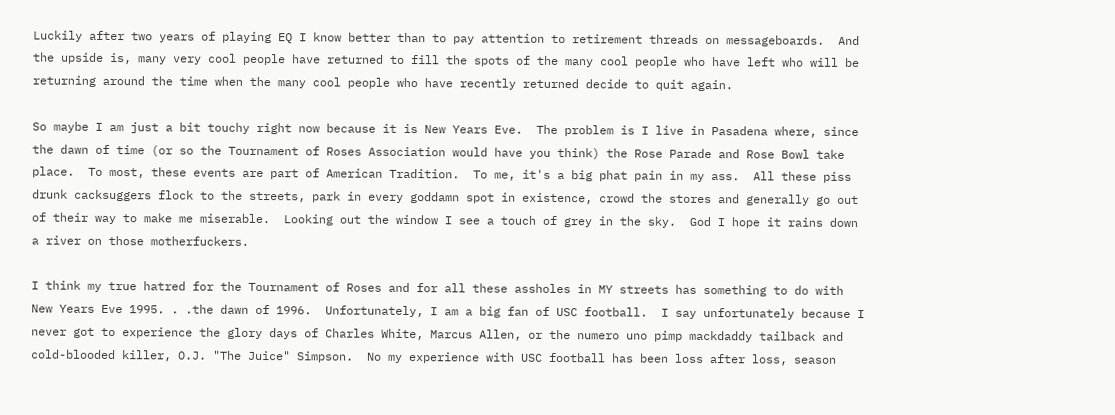Luckily after two years of playing EQ I know better than to pay attention to retirement threads on messageboards.  And the upside is, many very cool people have returned to fill the spots of the many cool people who have left who will be returning around the time when the many cool people who have recently returned decide to quit again.

So maybe I am just a bit touchy right now because it is New Years Eve.  The problem is I live in Pasadena where, since the dawn of time (or so the Tournament of Roses Association would have you think) the Rose Parade and Rose Bowl take place.  To most, these events are part of American Tradition.  To me, it's a big phat pain in my ass.  All these piss drunk cacksuggers flock to the streets, park in every goddamn spot in existence, crowd the stores and generally go out of their way to make me miserable.  Looking out the window I see a touch of grey in the sky.  God I hope it rains down a river on those motherfuckers.

I think my true hatred for the Tournament of Roses and for all these assholes in MY streets has something to do with New Years Eve 1995. . .the dawn of 1996.  Unfortunately, I am a big fan of USC football.  I say unfortunately because I never got to experience the glory days of Charles White, Marcus Allen, or the numero uno pimp mackdaddy tailback and cold-blooded killer, O.J. "The Juice" Simpson.  No my experience with USC football has been loss after loss, season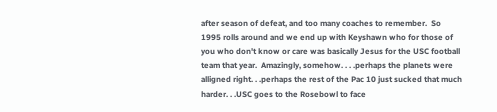after season of defeat, and too many coaches to remember.  So 1995 rolls around and we end up with Keyshawn who for those of you who don't know or care was basically Jesus for the USC football team that year.  Amazingly, somehow. . . .perhaps the planets were alligned right. . .perhaps the rest of the Pac 10 just sucked that much harder. . .USC goes to the Rosebowl to face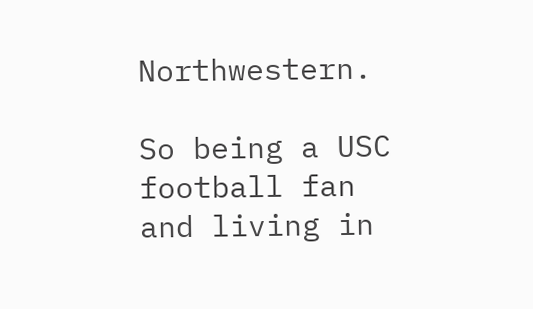Northwestern.

So being a USC football fan and living in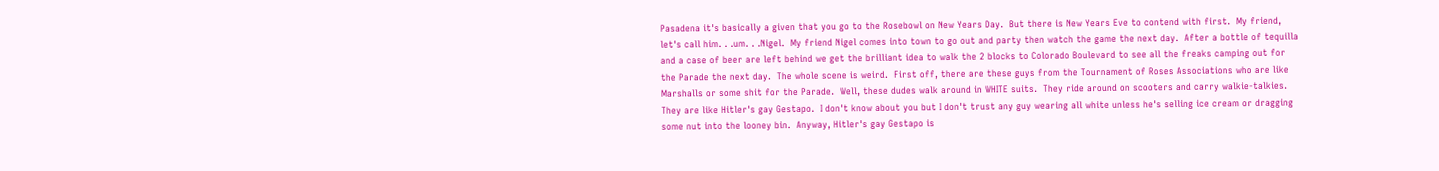Pasadena it's basically a given that you go to the Rosebowl on New Years Day.  But there is New Years Eve to contend with first.  My friend, let's call him. . .um. . .Nigel.  My friend Nigel comes into town to go out and party then watch the game the next day.  After a bottle of tequilla and a case of beer are left behind we get the brilliant idea to walk the 2 blocks to Colorado Boulevard to see all the freaks camping out for the Parade the next day.  The whole scene is weird.  First off, there are these guys from the Tournament of Roses Associations who are like Marshalls or some shit for the Parade.  Well, these dudes walk around in WHITE suits.  They ride around on scooters and carry walkie-talkies.  They are like Hitler's gay Gestapo.  I don't know about you but I don't trust any guy wearing all white unless he's selling ice cream or dragging some nut into the looney bin.  Anyway, Hitler's gay Gestapo is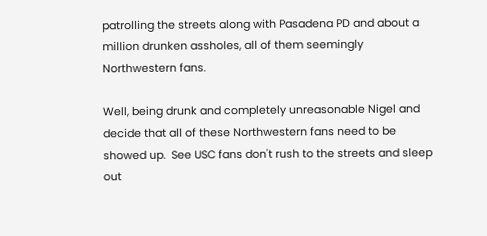patrolling the streets along with Pasadena PD and about a million drunken assholes, all of them seemingly Northwestern fans.

Well, being drunk and completely unreasonable Nigel and decide that all of these Northwestern fans need to be showed up.  See USC fans don't rush to the streets and sleep out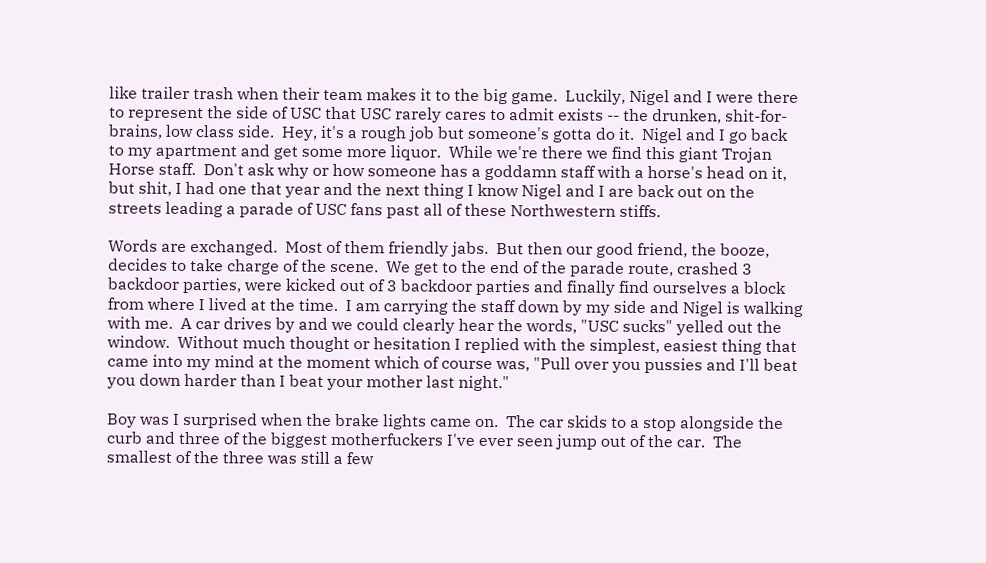like trailer trash when their team makes it to the big game.  Luckily, Nigel and I were there to represent the side of USC that USC rarely cares to admit exists -- the drunken, shit-for-brains, low class side.  Hey, it's a rough job but someone's gotta do it.  Nigel and I go back to my apartment and get some more liquor.  While we're there we find this giant Trojan Horse staff.  Don't ask why or how someone has a goddamn staff with a horse's head on it, but shit, I had one that year and the next thing I know Nigel and I are back out on the streets leading a parade of USC fans past all of these Northwestern stiffs.

Words are exchanged.  Most of them friendly jabs.  But then our good friend, the booze, decides to take charge of the scene.  We get to the end of the parade route, crashed 3 backdoor parties, were kicked out of 3 backdoor parties and finally find ourselves a block from where I lived at the time.  I am carrying the staff down by my side and Nigel is walking with me.  A car drives by and we could clearly hear the words, "USC sucks" yelled out the window.  Without much thought or hesitation I replied with the simplest, easiest thing that came into my mind at the moment which of course was, "Pull over you pussies and I'll beat you down harder than I beat your mother last night."

Boy was I surprised when the brake lights came on.  The car skids to a stop alongside the curb and three of the biggest motherfuckers I've ever seen jump out of the car.  The smallest of the three was still a few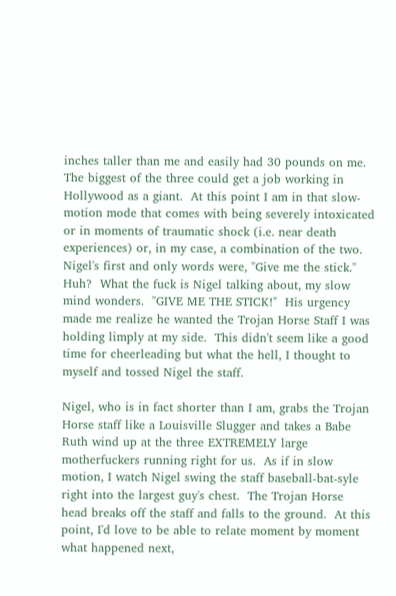inches taller than me and easily had 30 pounds on me.  The biggest of the three could get a job working in Hollywood as a giant.  At this point I am in that slow-motion mode that comes with being severely intoxicated or in moments of traumatic shock (i.e. near death experiences) or, in my case, a combination of the two.  Nigel's first and only words were, "Give me the stick."  Huh?  What the fuck is Nigel talking about, my slow mind wonders.  "GIVE ME THE STICK!"  His urgency made me realize he wanted the Trojan Horse Staff I was holding limply at my side.  This didn't seem like a good time for cheerleading but what the hell, I thought to myself and tossed Nigel the staff.

Nigel, who is in fact shorter than I am, grabs the Trojan Horse staff like a Louisville Slugger and takes a Babe Ruth wind up at the three EXTREMELY large motherfuckers running right for us.  As if in slow motion, I watch Nigel swing the staff baseball-bat-syle right into the largest guy's chest.  The Trojan Horse head breaks off the staff and falls to the ground.  At this point, I'd love to be able to relate moment by moment what happened next,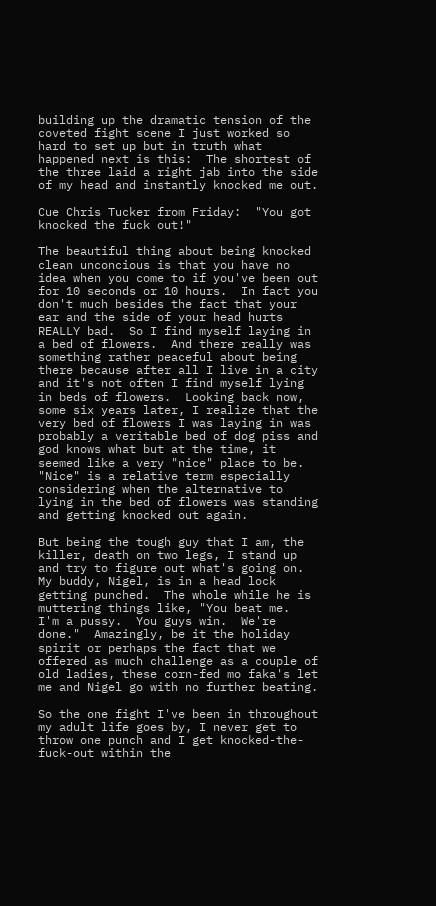building up the dramatic tension of the coveted fight scene I just worked so hard to set up but in truth what happened next is this:  The shortest of the three laid a right jab into the side of my head and instantly knocked me out.

Cue Chris Tucker from Friday:  "You got knocked the fuck out!"

The beautiful thing about being knocked clean unconcious is that you have no idea when you come to if you've been out for 10 seconds or 10 hours.  In fact you don't much besides the fact that your ear and the side of your head hurts REALLY bad.  So I find myself laying in a bed of flowers.  And there really was something rather peaceful about being there because after all I live in a city and it's not often I find myself lying in beds of flowers.  Looking back now, some six years later, I realize that the very bed of flowers I was laying in was probably a veritable bed of dog piss and god knows what but at the time, it seemed like a very "nice" place to be.  "Nice" is a relative term especially considering when the alternative to lying in the bed of flowers was standing and getting knocked out again.

But being the tough guy that I am, the killer, death on two legs, I stand up and try to figure out what's going on.  My buddy, Nigel, is in a head lock getting punched.  The whole while he is muttering things like, "You beat me.  I'm a pussy.  You guys win.  We're done."  Amazingly, be it the holiday spirit or perhaps the fact that we offered as much challenge as a couple of old ladies, these corn-fed mo faka's let me and Nigel go with no further beating.

So the one fight I've been in throughout my adult life goes by, I never get to throw one punch and I get knocked-the-fuck-out within the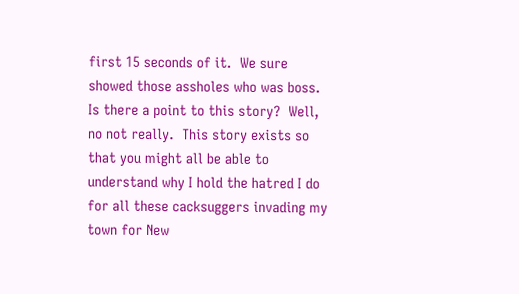first 15 seconds of it.  We sure showed those assholes who was boss.  Is there a point to this story?  Well, no not really.  This story exists so that you might all be able to understand why I hold the hatred I do for all these cacksuggers invading my town for New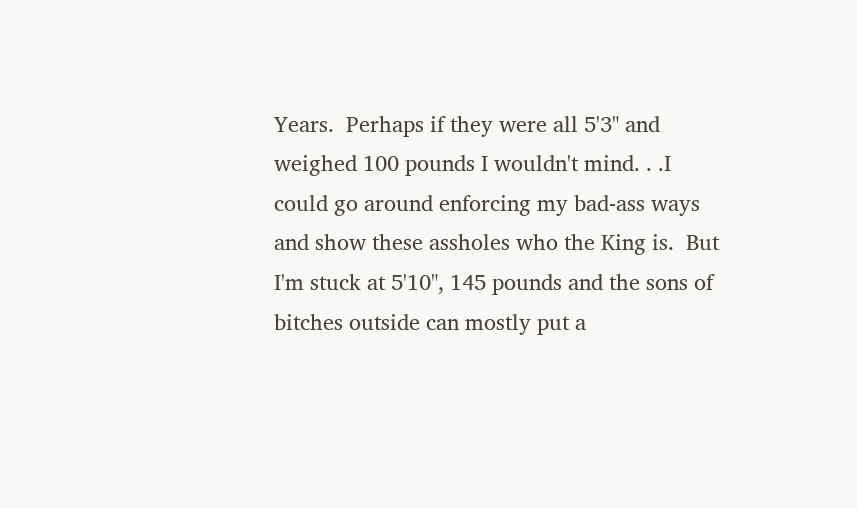Years.  Perhaps if they were all 5'3" and weighed 100 pounds I wouldn't mind. . .I could go around enforcing my bad-ass ways and show these assholes who the King is.  But I'm stuck at 5'10", 145 pounds and the sons of bitches outside can mostly put a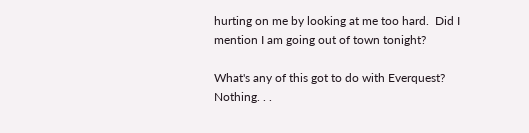hurting on me by looking at me too hard.  Did I mention I am going out of town tonight?

What's any of this got to do with Everquest?  Nothing. . .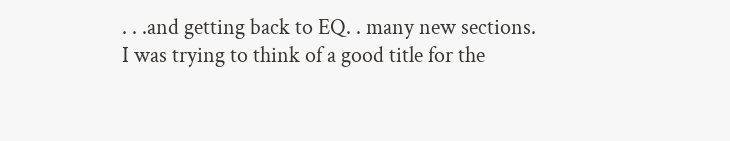. . .and getting back to EQ. . many new sections.  I was trying to think of a good title for the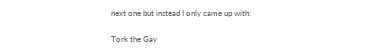next one but instead I only came up with:

Tork the Gay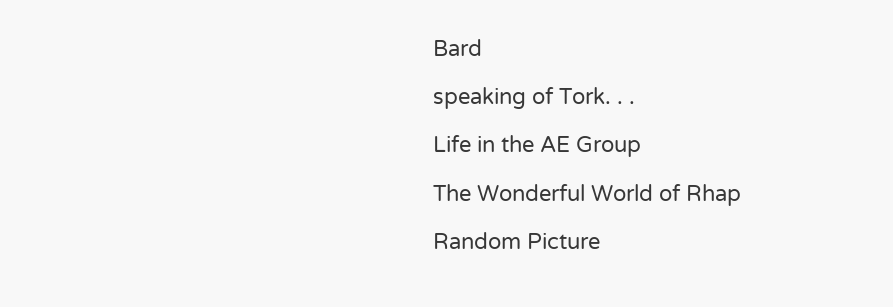Bard

speaking of Tork. . .

Life in the AE Group

The Wonderful World of Rhap

Random Picture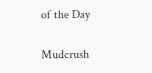of the Day

Mudcrush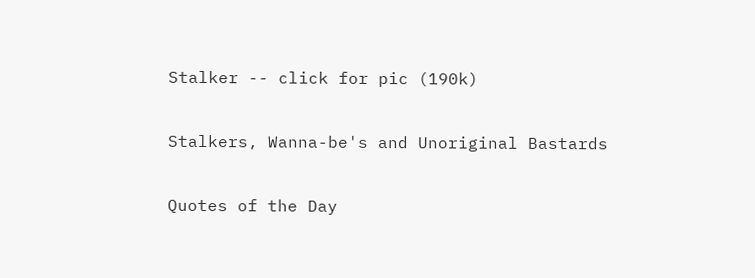Stalker -- click for pic (190k)

Stalkers, Wanna-be's and Unoriginal Bastards

Quotes of the Day